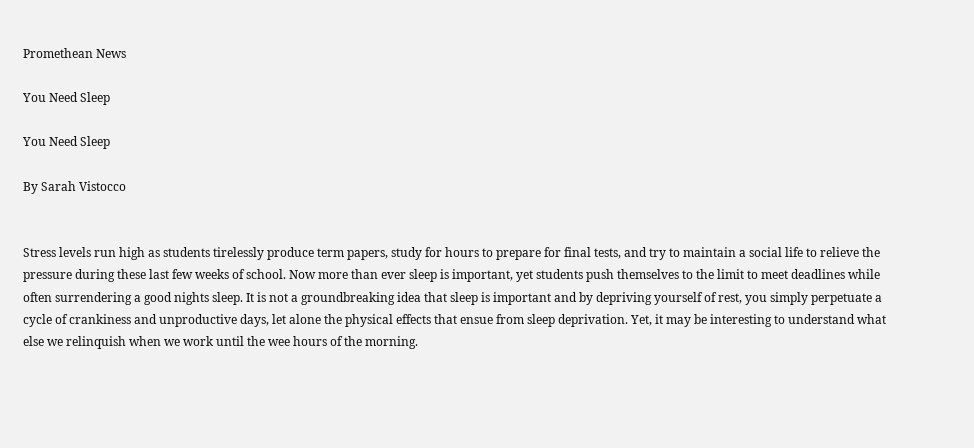Promethean News

You Need Sleep

You Need Sleep

By Sarah Vistocco


Stress levels run high as students tirelessly produce term papers, study for hours to prepare for final tests, and try to maintain a social life to relieve the pressure during these last few weeks of school. Now more than ever sleep is important, yet students push themselves to the limit to meet deadlines while often surrendering a good nights sleep. It is not a groundbreaking idea that sleep is important and by depriving yourself of rest, you simply perpetuate a cycle of crankiness and unproductive days, let alone the physical effects that ensue from sleep deprivation. Yet, it may be interesting to understand what else we relinquish when we work until the wee hours of the morning.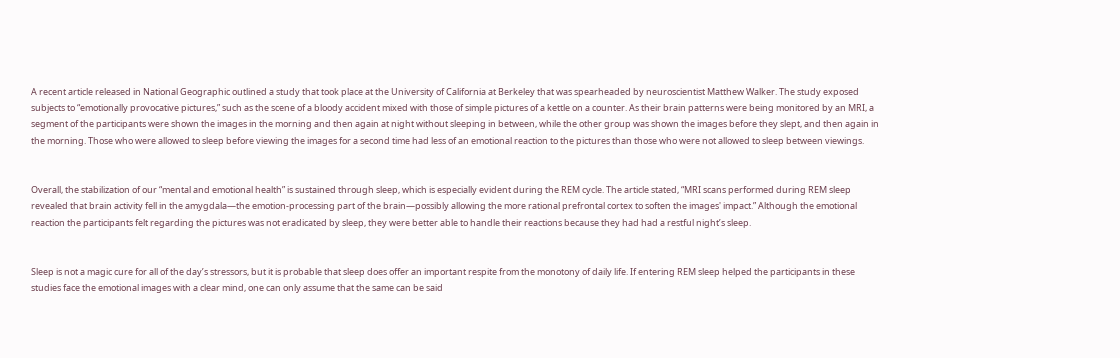A recent article released in National Geographic outlined a study that took place at the University of California at Berkeley that was spearheaded by neuroscientist Matthew Walker. The study exposed subjects to “emotionally provocative pictures,” such as the scene of a bloody accident mixed with those of simple pictures of a kettle on a counter. As their brain patterns were being monitored by an MRI, a segment of the participants were shown the images in the morning and then again at night without sleeping in between, while the other group was shown the images before they slept, and then again in the morning. Those who were allowed to sleep before viewing the images for a second time had less of an emotional reaction to the pictures than those who were not allowed to sleep between viewings.


Overall, the stabilization of our “mental and emotional health” is sustained through sleep, which is especially evident during the REM cycle. The article stated, “MRI scans performed during REM sleep revealed that brain activity fell in the amygdala—the emotion-processing part of the brain—possibly allowing the more rational prefrontal cortex to soften the images' impact.” Although the emotional reaction the participants felt regarding the pictures was not eradicated by sleep, they were better able to handle their reactions because they had had a restful night’s sleep.


Sleep is not a magic cure for all of the day’s stressors, but it is probable that sleep does offer an important respite from the monotony of daily life. If entering REM sleep helped the participants in these studies face the emotional images with a clear mind, one can only assume that the same can be said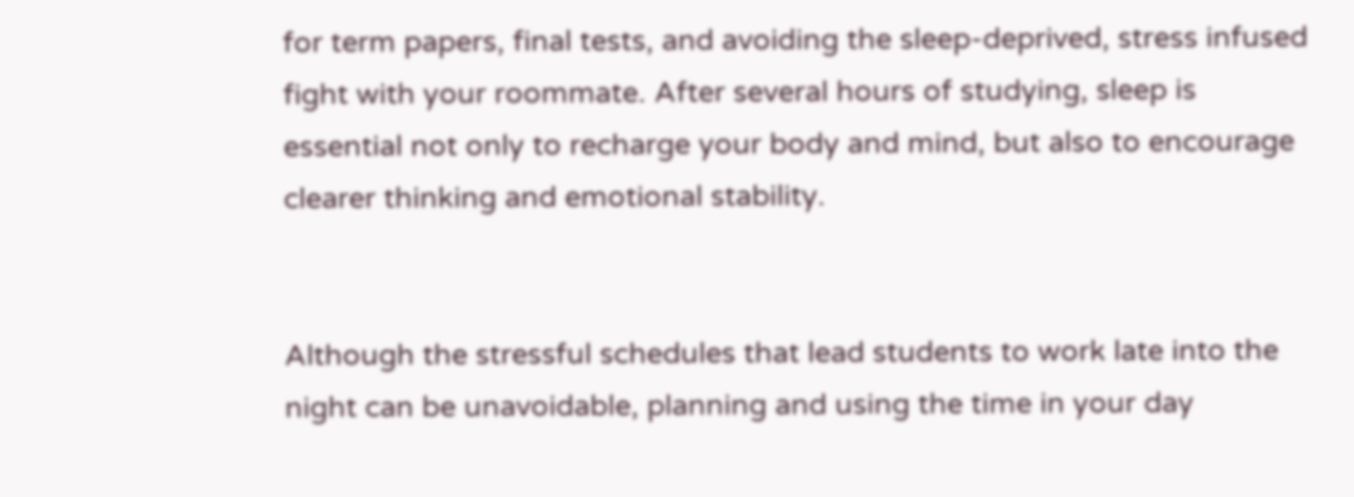for term papers, final tests, and avoiding the sleep-deprived, stress infused fight with your roommate. After several hours of studying, sleep is essential not only to recharge your body and mind, but also to encourage clearer thinking and emotional stability.


Although the stressful schedules that lead students to work late into the night can be unavoidable, planning and using the time in your day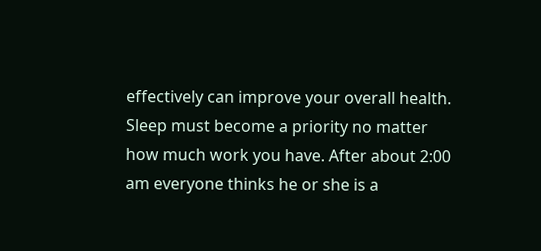effectively can improve your overall health. Sleep must become a priority no matter how much work you have. After about 2:00 am everyone thinks he or she is a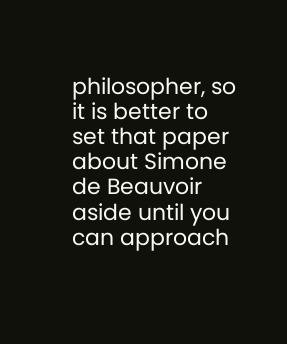philosopher, so it is better to set that paper about Simone de Beauvoir aside until you can approach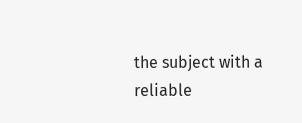the subject with a reliable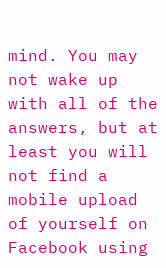mind. You may not wake up with all of the answers, but at least you will not find a mobile upload of yourself on Facebook using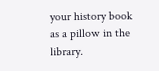your history book as a pillow in the library.